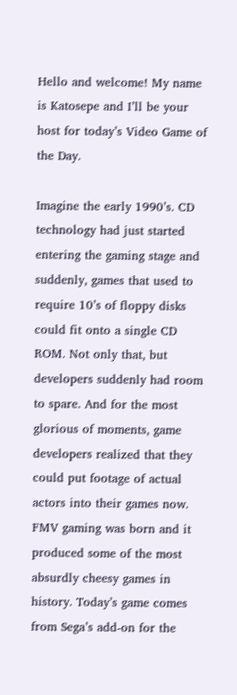Hello and welcome! My name is Katosepe and I’ll be your host for today’s Video Game of the Day.

Imagine the early 1990’s. CD technology had just started entering the gaming stage and suddenly, games that used to require 10’s of floppy disks could fit onto a single CD ROM. Not only that, but developers suddenly had room to spare. And for the most glorious of moments, game developers realized that they could put footage of actual actors into their games now. FMV gaming was born and it produced some of the most absurdly cheesy games in history. Today’s game comes from Sega’s add-on for the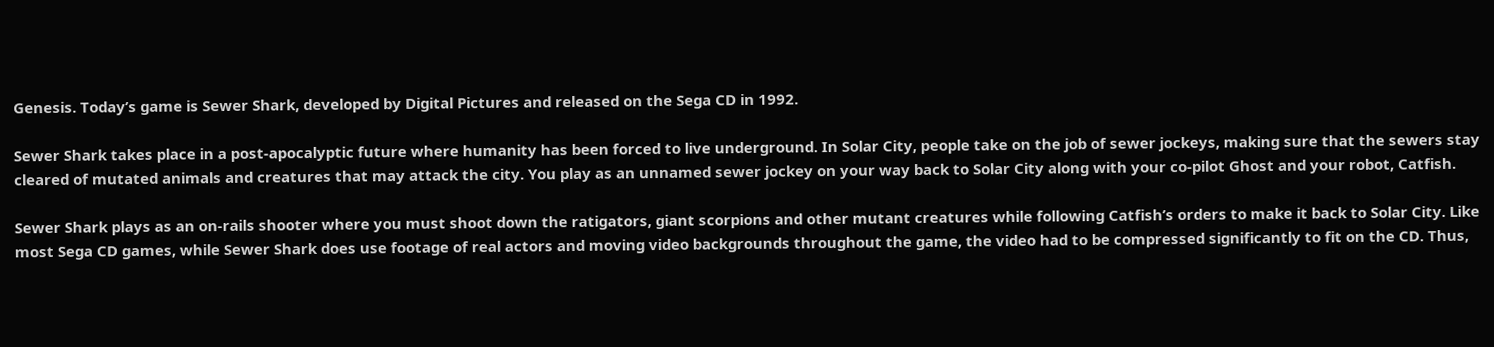Genesis. Today’s game is Sewer Shark, developed by Digital Pictures and released on the Sega CD in 1992.

Sewer Shark takes place in a post-apocalyptic future where humanity has been forced to live underground. In Solar City, people take on the job of sewer jockeys, making sure that the sewers stay cleared of mutated animals and creatures that may attack the city. You play as an unnamed sewer jockey on your way back to Solar City along with your co-pilot Ghost and your robot, Catfish.

Sewer Shark plays as an on-rails shooter where you must shoot down the ratigators, giant scorpions and other mutant creatures while following Catfish’s orders to make it back to Solar City. Like most Sega CD games, while Sewer Shark does use footage of real actors and moving video backgrounds throughout the game, the video had to be compressed significantly to fit on the CD. Thus,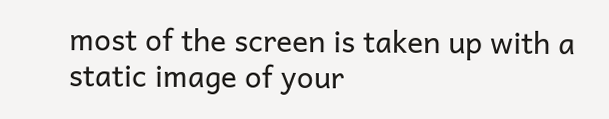most of the screen is taken up with a static image of your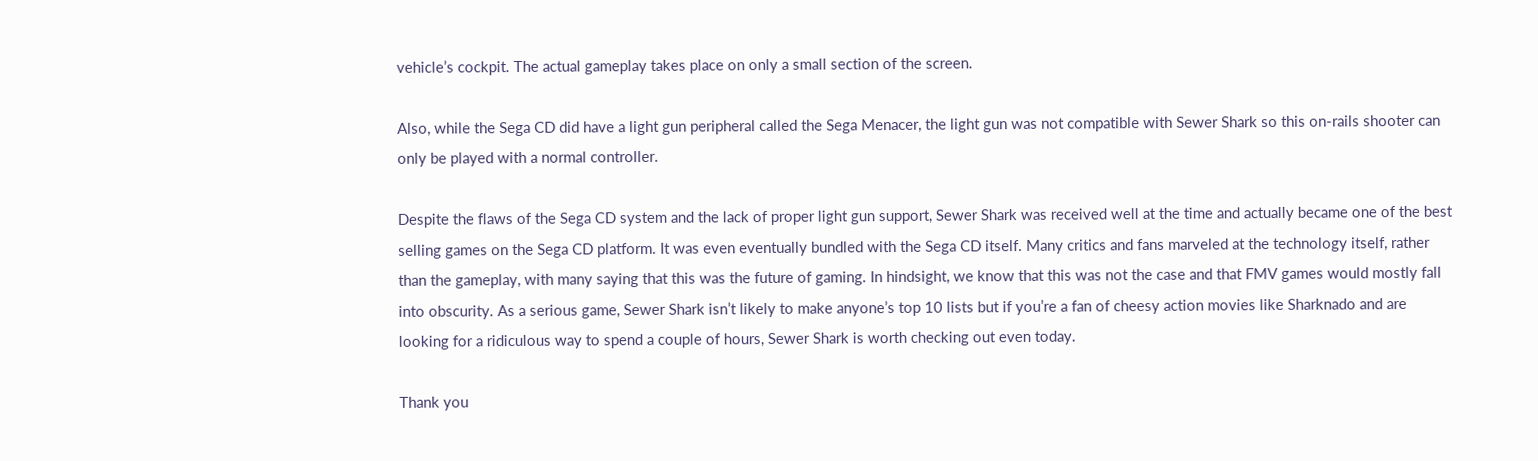vehicle’s cockpit. The actual gameplay takes place on only a small section of the screen.

Also, while the Sega CD did have a light gun peripheral called the Sega Menacer, the light gun was not compatible with Sewer Shark so this on-rails shooter can only be played with a normal controller.

Despite the flaws of the Sega CD system and the lack of proper light gun support, Sewer Shark was received well at the time and actually became one of the best selling games on the Sega CD platform. It was even eventually bundled with the Sega CD itself. Many critics and fans marveled at the technology itself, rather than the gameplay, with many saying that this was the future of gaming. In hindsight, we know that this was not the case and that FMV games would mostly fall into obscurity. As a serious game, Sewer Shark isn’t likely to make anyone’s top 10 lists but if you’re a fan of cheesy action movies like Sharknado and are looking for a ridiculous way to spend a couple of hours, Sewer Shark is worth checking out even today.

Thank you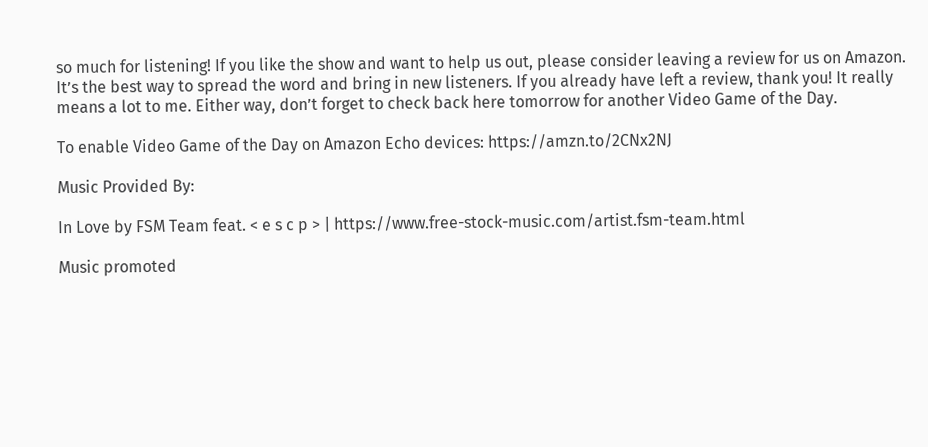so much for listening! If you like the show and want to help us out, please consider leaving a review for us on Amazon. It’s the best way to spread the word and bring in new listeners. If you already have left a review, thank you! It really means a lot to me. Either way, don’t forget to check back here tomorrow for another Video Game of the Day.

To enable Video Game of the Day on Amazon Echo devices: https://amzn.to/2CNx2NJ

Music Provided By:

In Love by FSM Team feat. < e s c p > | https://www.free-stock-music.com/artist.fsm-team.html

Music promoted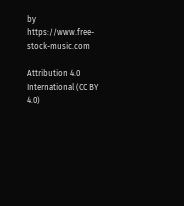by https://www.free-stock-music.com

Attribution 4.0 International (CC BY 4.0)